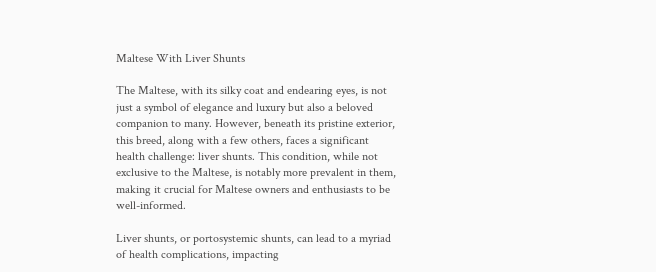Maltese With Liver Shunts

The Maltese, with its silky coat and endearing eyes, is not just a symbol of elegance and luxury but also a beloved companion to many. However, beneath its pristine exterior, this breed, along with a few others, faces a significant health challenge: liver shunts. This condition, while not exclusive to the Maltese, is notably more prevalent in them, making it crucial for Maltese owners and enthusiasts to be well-informed.

Liver shunts, or portosystemic shunts, can lead to a myriad of health complications, impacting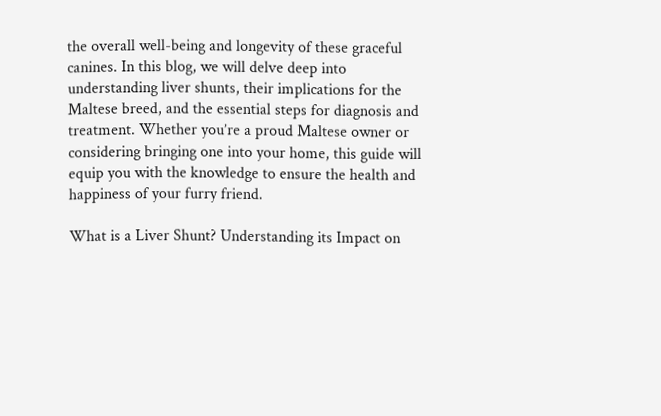the overall well-being and longevity of these graceful canines. In this blog, we will delve deep into understanding liver shunts, their implications for the Maltese breed, and the essential steps for diagnosis and treatment. Whether you’re a proud Maltese owner or considering bringing one into your home, this guide will equip you with the knowledge to ensure the health and happiness of your furry friend.

What is a Liver Shunt? Understanding its Impact on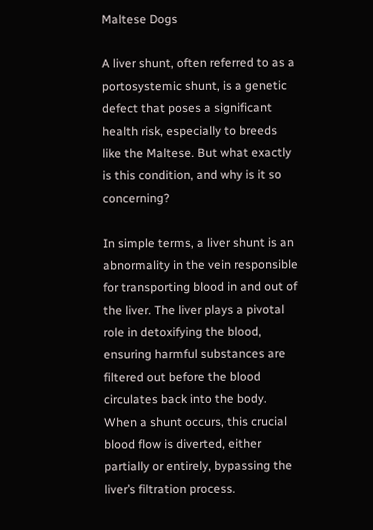Maltese Dogs

A liver shunt, often referred to as a portosystemic shunt, is a genetic defect that poses a significant health risk, especially to breeds like the Maltese. But what exactly is this condition, and why is it so concerning?

In simple terms, a liver shunt is an abnormality in the vein responsible for transporting blood in and out of the liver. The liver plays a pivotal role in detoxifying the blood, ensuring harmful substances are filtered out before the blood circulates back into the body. When a shunt occurs, this crucial blood flow is diverted, either partially or entirely, bypassing the liver’s filtration process.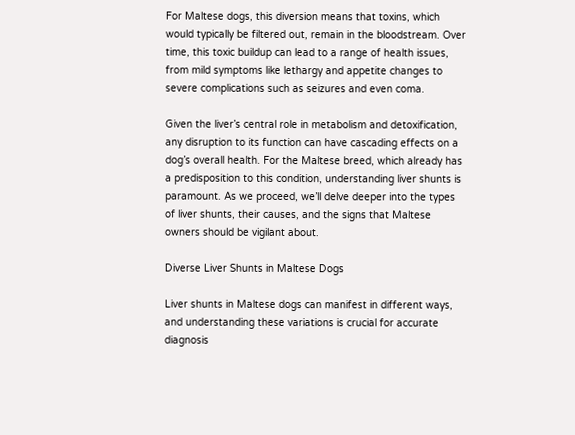For Maltese dogs, this diversion means that toxins, which would typically be filtered out, remain in the bloodstream. Over time, this toxic buildup can lead to a range of health issues, from mild symptoms like lethargy and appetite changes to severe complications such as seizures and even coma.

Given the liver’s central role in metabolism and detoxification, any disruption to its function can have cascading effects on a dog’s overall health. For the Maltese breed, which already has a predisposition to this condition, understanding liver shunts is paramount. As we proceed, we’ll delve deeper into the types of liver shunts, their causes, and the signs that Maltese owners should be vigilant about.

Diverse Liver Shunts in Maltese Dogs

Liver shunts in Maltese dogs can manifest in different ways, and understanding these variations is crucial for accurate diagnosis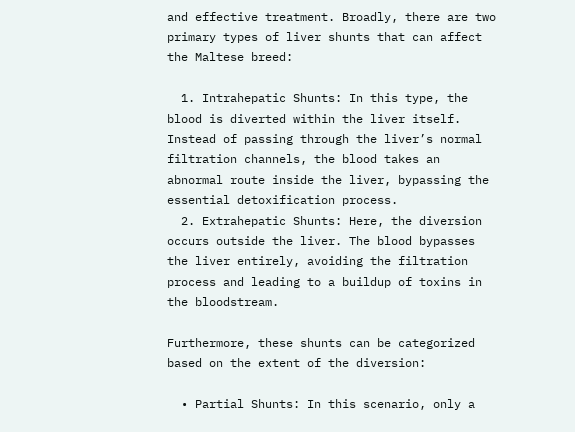and effective treatment. Broadly, there are two primary types of liver shunts that can affect the Maltese breed:

  1. Intrahepatic Shunts: In this type, the blood is diverted within the liver itself. Instead of passing through the liver’s normal filtration channels, the blood takes an abnormal route inside the liver, bypassing the essential detoxification process.
  2. Extrahepatic Shunts: Here, the diversion occurs outside the liver. The blood bypasses the liver entirely, avoiding the filtration process and leading to a buildup of toxins in the bloodstream.

Furthermore, these shunts can be categorized based on the extent of the diversion:

  • Partial Shunts: In this scenario, only a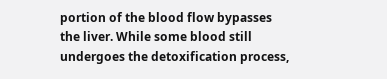portion of the blood flow bypasses the liver. While some blood still undergoes the detoxification process,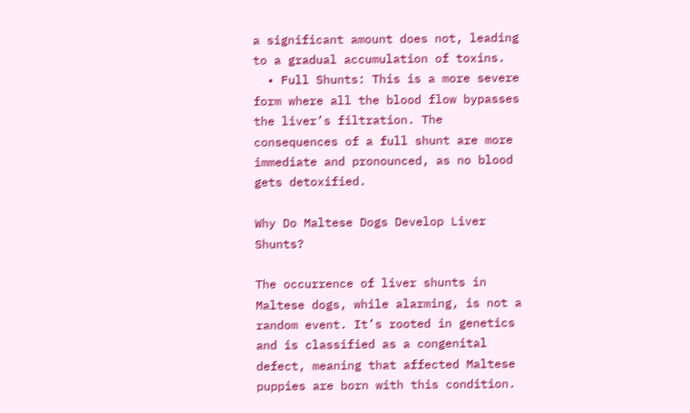a significant amount does not, leading to a gradual accumulation of toxins.
  • Full Shunts: This is a more severe form where all the blood flow bypasses the liver’s filtration. The consequences of a full shunt are more immediate and pronounced, as no blood gets detoxified.

Why Do Maltese Dogs Develop Liver Shunts?

The occurrence of liver shunts in Maltese dogs, while alarming, is not a random event. It’s rooted in genetics and is classified as a congenital defect, meaning that affected Maltese puppies are born with this condition.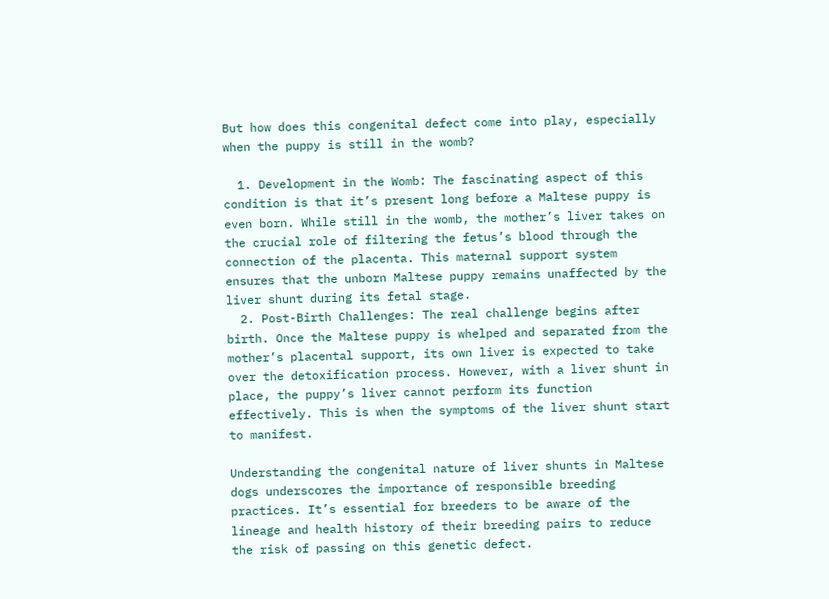But how does this congenital defect come into play, especially when the puppy is still in the womb?

  1. Development in the Womb: The fascinating aspect of this condition is that it’s present long before a Maltese puppy is even born. While still in the womb, the mother’s liver takes on the crucial role of filtering the fetus’s blood through the connection of the placenta. This maternal support system ensures that the unborn Maltese puppy remains unaffected by the liver shunt during its fetal stage.
  2. Post-Birth Challenges: The real challenge begins after birth. Once the Maltese puppy is whelped and separated from the mother’s placental support, its own liver is expected to take over the detoxification process. However, with a liver shunt in place, the puppy’s liver cannot perform its function effectively. This is when the symptoms of the liver shunt start to manifest.

Understanding the congenital nature of liver shunts in Maltese dogs underscores the importance of responsible breeding practices. It’s essential for breeders to be aware of the lineage and health history of their breeding pairs to reduce the risk of passing on this genetic defect.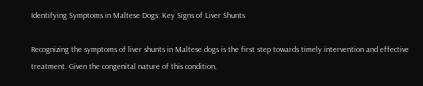Identifying Symptoms in Maltese Dogs: Key Signs of Liver Shunts

Recognizing the symptoms of liver shunts in Maltese dogs is the first step towards timely intervention and effective treatment. Given the congenital nature of this condition,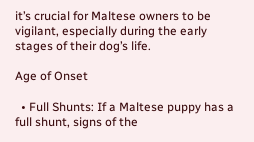it’s crucial for Maltese owners to be vigilant, especially during the early stages of their dog’s life.

Age of Onset

  • Full Shunts: If a Maltese puppy has a full shunt, signs of the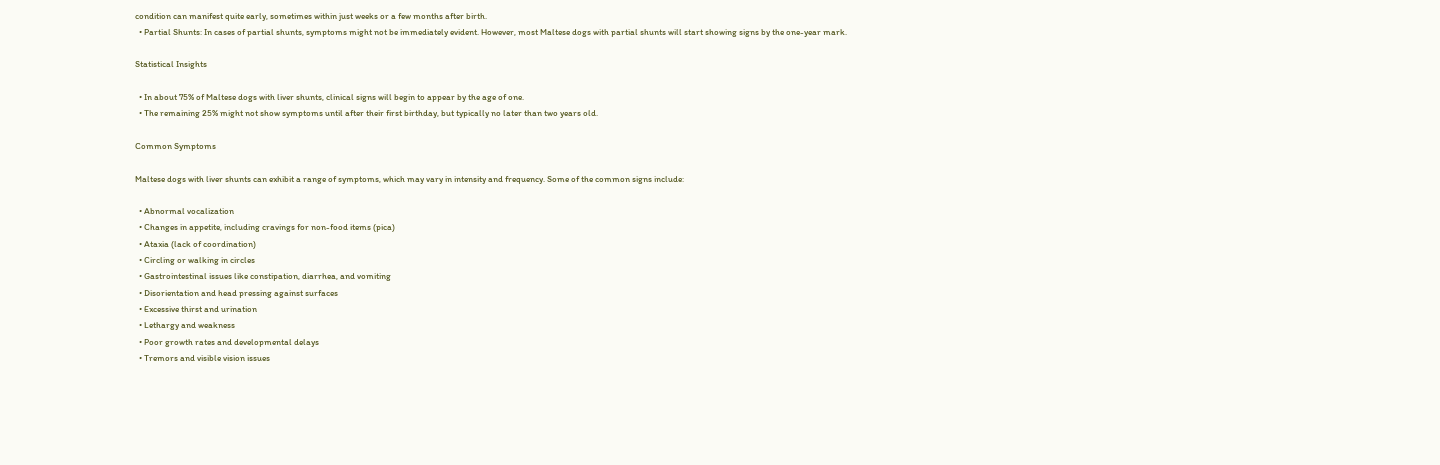condition can manifest quite early, sometimes within just weeks or a few months after birth.
  • Partial Shunts: In cases of partial shunts, symptoms might not be immediately evident. However, most Maltese dogs with partial shunts will start showing signs by the one-year mark.

Statistical Insights

  • In about 75% of Maltese dogs with liver shunts, clinical signs will begin to appear by the age of one.
  • The remaining 25% might not show symptoms until after their first birthday, but typically no later than two years old.

Common Symptoms

Maltese dogs with liver shunts can exhibit a range of symptoms, which may vary in intensity and frequency. Some of the common signs include:

  • Abnormal vocalization
  • Changes in appetite, including cravings for non-food items (pica)
  • Ataxia (lack of coordination)
  • Circling or walking in circles
  • Gastrointestinal issues like constipation, diarrhea, and vomiting
  • Disorientation and head pressing against surfaces
  • Excessive thirst and urination
  • Lethargy and weakness
  • Poor growth rates and developmental delays
  • Tremors and visible vision issues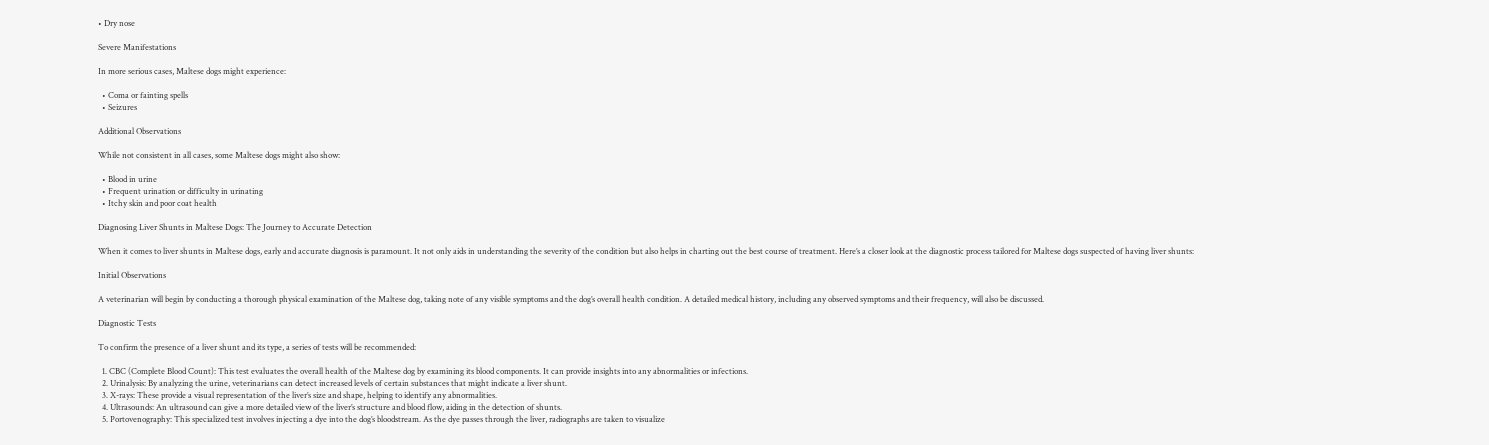• Dry nose

Severe Manifestations

In more serious cases, Maltese dogs might experience:

  • Coma or fainting spells
  • Seizures

Additional Observations

While not consistent in all cases, some Maltese dogs might also show:

  • Blood in urine
  • Frequent urination or difficulty in urinating
  • Itchy skin and poor coat health

Diagnosing Liver Shunts in Maltese Dogs: The Journey to Accurate Detection

When it comes to liver shunts in Maltese dogs, early and accurate diagnosis is paramount. It not only aids in understanding the severity of the condition but also helps in charting out the best course of treatment. Here’s a closer look at the diagnostic process tailored for Maltese dogs suspected of having liver shunts:

Initial Observations

A veterinarian will begin by conducting a thorough physical examination of the Maltese dog, taking note of any visible symptoms and the dog’s overall health condition. A detailed medical history, including any observed symptoms and their frequency, will also be discussed.

Diagnostic Tests

To confirm the presence of a liver shunt and its type, a series of tests will be recommended:

  1. CBC (Complete Blood Count): This test evaluates the overall health of the Maltese dog by examining its blood components. It can provide insights into any abnormalities or infections.
  2. Urinalysis: By analyzing the urine, veterinarians can detect increased levels of certain substances that might indicate a liver shunt.
  3. X-rays: These provide a visual representation of the liver’s size and shape, helping to identify any abnormalities.
  4. Ultrasounds: An ultrasound can give a more detailed view of the liver’s structure and blood flow, aiding in the detection of shunts.
  5. Portovenography: This specialized test involves injecting a dye into the dog’s bloodstream. As the dye passes through the liver, radiographs are taken to visualize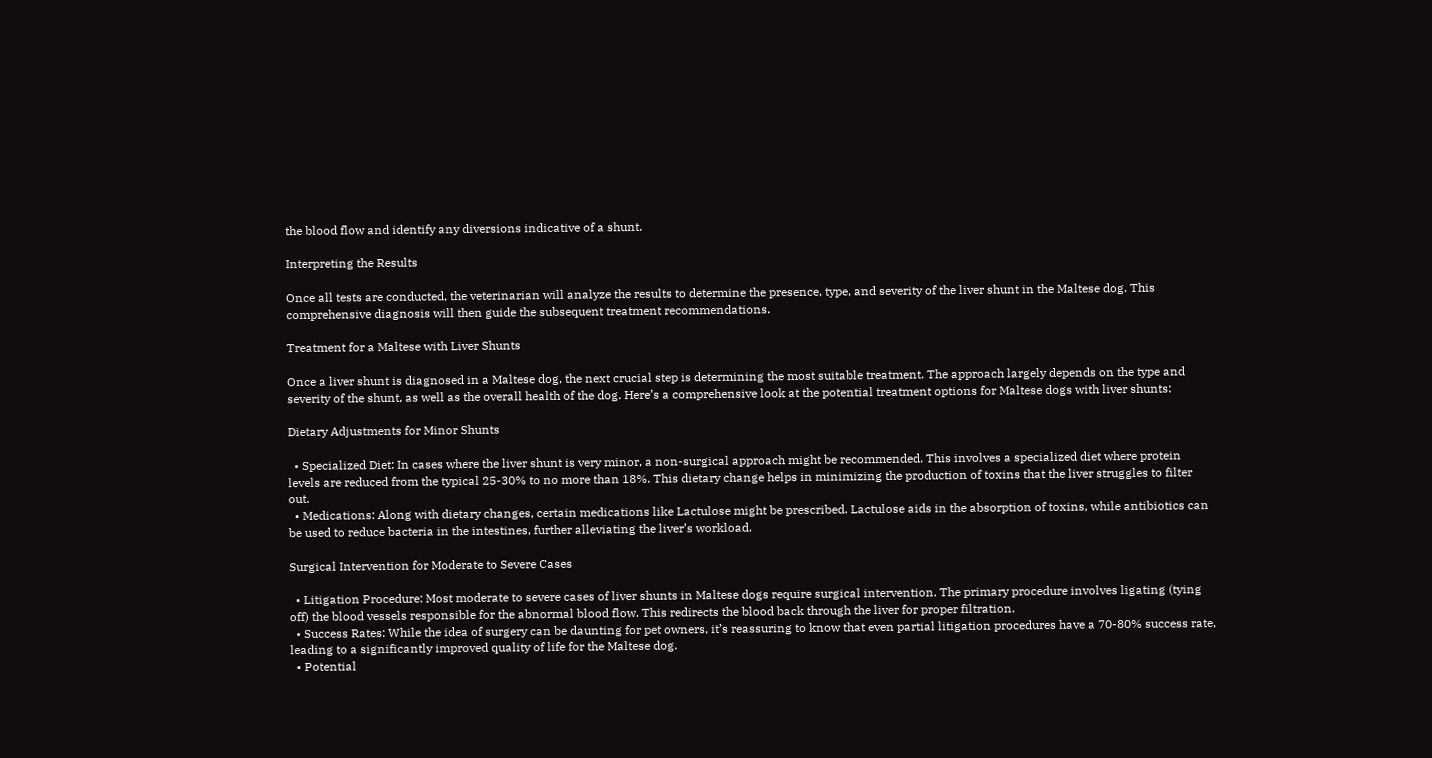the blood flow and identify any diversions indicative of a shunt.

Interpreting the Results

Once all tests are conducted, the veterinarian will analyze the results to determine the presence, type, and severity of the liver shunt in the Maltese dog. This comprehensive diagnosis will then guide the subsequent treatment recommendations.

Treatment for a Maltese with Liver Shunts

Once a liver shunt is diagnosed in a Maltese dog, the next crucial step is determining the most suitable treatment. The approach largely depends on the type and severity of the shunt, as well as the overall health of the dog. Here’s a comprehensive look at the potential treatment options for Maltese dogs with liver shunts:

Dietary Adjustments for Minor Shunts

  • Specialized Diet: In cases where the liver shunt is very minor, a non-surgical approach might be recommended. This involves a specialized diet where protein levels are reduced from the typical 25-30% to no more than 18%. This dietary change helps in minimizing the production of toxins that the liver struggles to filter out.
  • Medications: Along with dietary changes, certain medications like Lactulose might be prescribed. Lactulose aids in the absorption of toxins, while antibiotics can be used to reduce bacteria in the intestines, further alleviating the liver’s workload.

Surgical Intervention for Moderate to Severe Cases

  • Litigation Procedure: Most moderate to severe cases of liver shunts in Maltese dogs require surgical intervention. The primary procedure involves ligating (tying off) the blood vessels responsible for the abnormal blood flow. This redirects the blood back through the liver for proper filtration.
  • Success Rates: While the idea of surgery can be daunting for pet owners, it’s reassuring to know that even partial litigation procedures have a 70-80% success rate, leading to a significantly improved quality of life for the Maltese dog.
  • Potential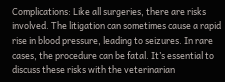Complications: Like all surgeries, there are risks involved. The litigation can sometimes cause a rapid rise in blood pressure, leading to seizures. In rare cases, the procedure can be fatal. It’s essential to discuss these risks with the veterinarian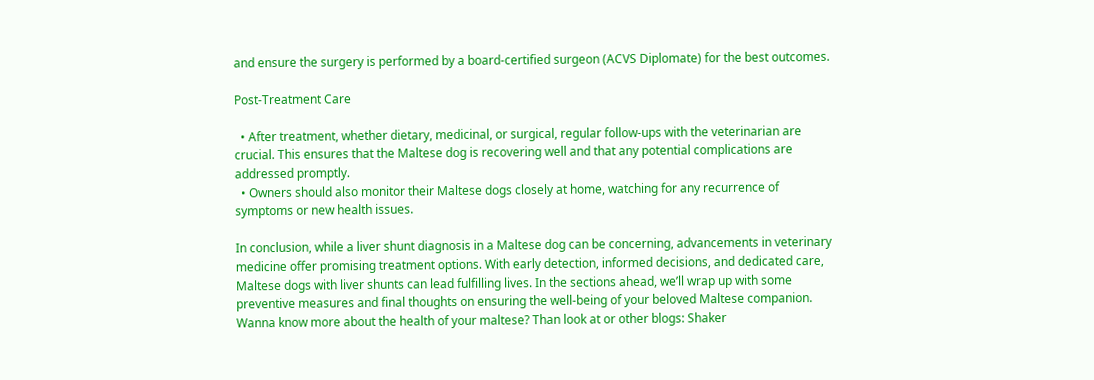and ensure the surgery is performed by a board-certified surgeon (ACVS Diplomate) for the best outcomes.

Post-Treatment Care

  • After treatment, whether dietary, medicinal, or surgical, regular follow-ups with the veterinarian are crucial. This ensures that the Maltese dog is recovering well and that any potential complications are addressed promptly.
  • Owners should also monitor their Maltese dogs closely at home, watching for any recurrence of symptoms or new health issues.

In conclusion, while a liver shunt diagnosis in a Maltese dog can be concerning, advancements in veterinary medicine offer promising treatment options. With early detection, informed decisions, and dedicated care, Maltese dogs with liver shunts can lead fulfilling lives. In the sections ahead, we’ll wrap up with some preventive measures and final thoughts on ensuring the well-being of your beloved Maltese companion. Wanna know more about the health of your maltese? Than look at or other blogs: Shaker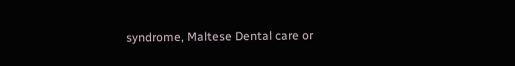syndrome, Maltese Dental care or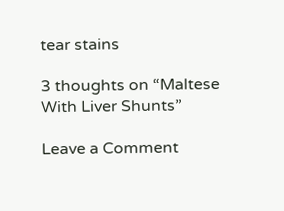tear stains

3 thoughts on “Maltese With Liver Shunts”

Leave a Comment